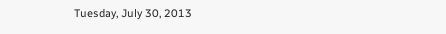Tuesday, July 30, 2013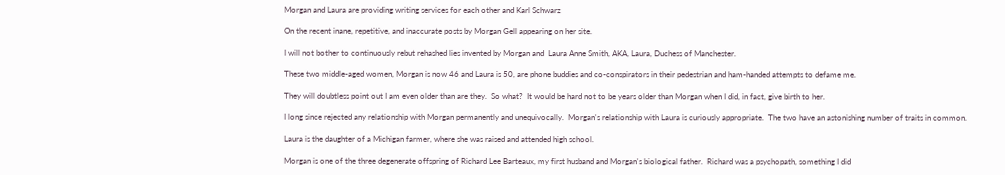Morgan and Laura are providing writing services for each other and Karl Schwarz

On the recent inane, repetitive, and inaccurate posts by Morgan Gell appearing on her site.

I will not bother to continuously rebut rehashed lies invented by Morgan and  Laura Anne Smith, AKA, Laura, Duchess of Manchester.

These two middle-aged women, Morgan is now 46 and Laura is 50, are phone buddies and co-conspirators in their pedestrian and ham-handed attempts to defame me.

They will doubtless point out I am even older than are they.  So what?  It would be hard not to be years older than Morgan when I did, in fact, give birth to her.

I long since rejected any relationship with Morgan permanently and unequivocally.  Morgan's relationship with Laura is curiously appropriate.  The two have an astonishing number of traits in common.

Laura is the daughter of a Michigan farmer, where she was raised and attended high school.

Morgan is one of the three degenerate offspring of Richard Lee Barteaux, my first husband and Morgan's biological father.  Richard was a psychopath, something I did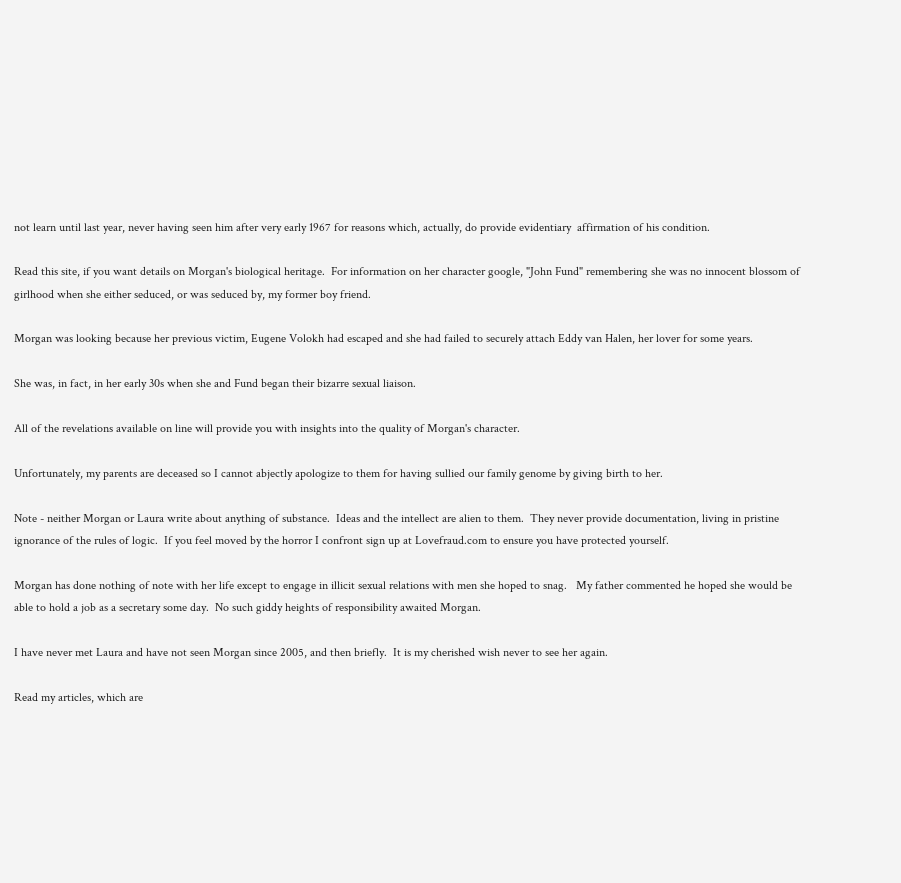not learn until last year, never having seen him after very early 1967 for reasons which, actually, do provide evidentiary  affirmation of his condition.

Read this site, if you want details on Morgan's biological heritage.  For information on her character google, "John Fund" remembering she was no innocent blossom of girlhood when she either seduced, or was seduced by, my former boy friend.

Morgan was looking because her previous victim, Eugene Volokh had escaped and she had failed to securely attach Eddy van Halen, her lover for some years.

She was, in fact, in her early 30s when she and Fund began their bizarre sexual liaison.

All of the revelations available on line will provide you with insights into the quality of Morgan's character.

Unfortunately, my parents are deceased so I cannot abjectly apologize to them for having sullied our family genome by giving birth to her.

Note - neither Morgan or Laura write about anything of substance.  Ideas and the intellect are alien to them.  They never provide documentation, living in pristine ignorance of the rules of logic.  If you feel moved by the horror I confront sign up at Lovefraud.com to ensure you have protected yourself.

Morgan has done nothing of note with her life except to engage in illicit sexual relations with men she hoped to snag.   My father commented he hoped she would be able to hold a job as a secretary some day.  No such giddy heights of responsibility awaited Morgan.

I have never met Laura and have not seen Morgan since 2005, and then briefly.  It is my cherished wish never to see her again.

Read my articles, which are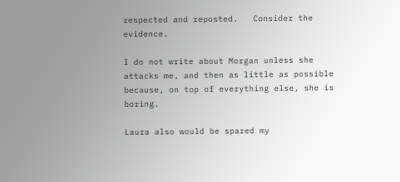respected and reposted.   Consider the evidence.

I do not write about Morgan unless she attacks me, and then as little as possible because, on top of everything else, she is boring.

Laura also would be spared my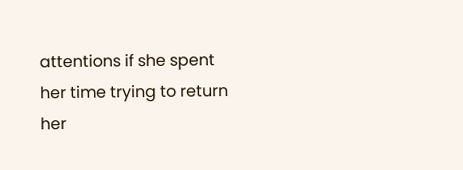attentions if she spent her time trying to return her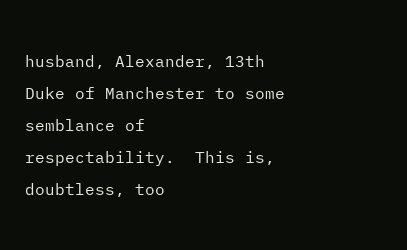husband, Alexander, 13th Duke of Manchester to some semblance of respectability.  This is, doubtless, too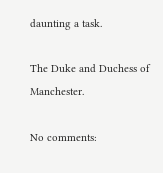daunting a task.

The Duke and Duchess of Manchester.

No comments: